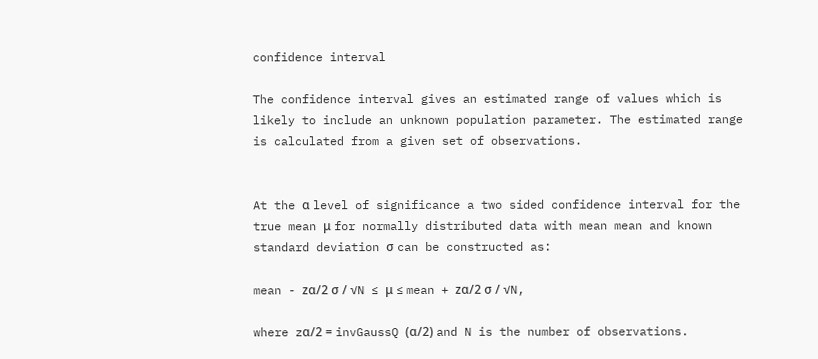confidence interval

The confidence interval gives an estimated range of values which is likely to include an unknown population parameter. The estimated range is calculated from a given set of observations.


At the α level of significance a two sided confidence interval for the true mean μ for normally distributed data with mean mean and known standard deviation σ can be constructed as:

mean - zα/2 σ / √N ≤ μ ≤ mean + zα/2 σ / √N,

where zα/2 = invGaussQ (α/2) and N is the number of observations.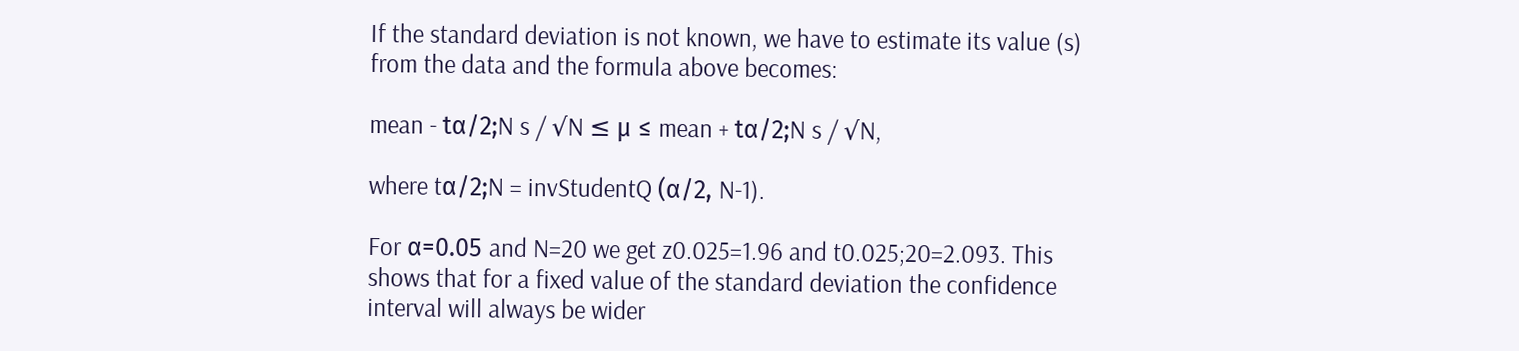If the standard deviation is not known, we have to estimate its value (s) from the data and the formula above becomes:

mean - tα/2;N s / √N ≤ μ ≤ mean + tα/2;N s / √N,

where tα/2;N = invStudentQ (α/2, N-1).

For α=0.05 and N=20 we get z0.025=1.96 and t0.025;20=2.093. This shows that for a fixed value of the standard deviation the confidence interval will always be wider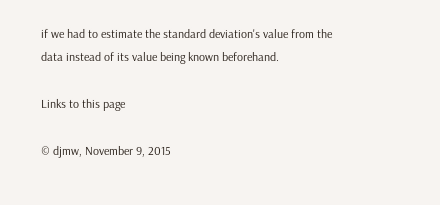if we had to estimate the standard deviation's value from the data instead of its value being known beforehand.

Links to this page

© djmw, November 9, 2015